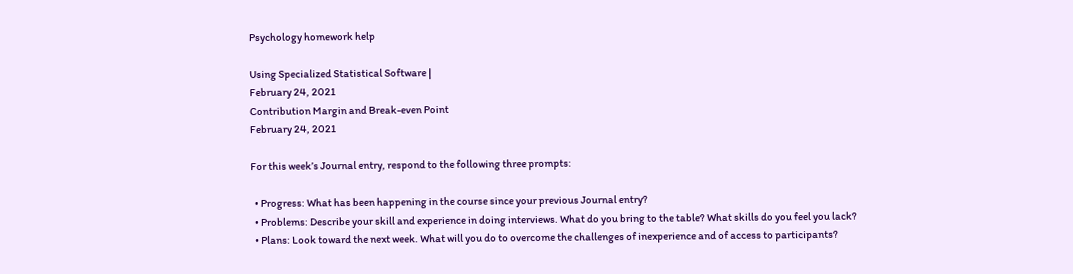Psychology homework help

Using Specialized Statistical Software |
February 24, 2021
Contribution Margin and Break-even Point
February 24, 2021

For this week’s Journal entry, respond to the following three prompts:

  • Progress: What has been happening in the course since your previous Journal entry?
  • Problems: Describe your skill and experience in doing interviews. What do you bring to the table? What skills do you feel you lack?
  • Plans: Look toward the next week. What will you do to overcome the challenges of inexperience and of access to participants?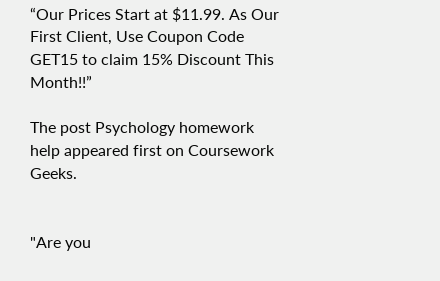“Our Prices Start at $11.99. As Our First Client, Use Coupon Code GET15 to claim 15% Discount This Month!!”

The post Psychology homework help appeared first on Coursework Geeks.


"Are you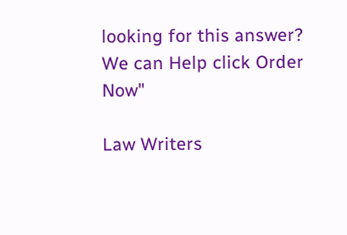looking for this answer? We can Help click Order Now"

Law Writers